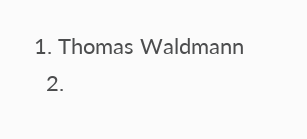1. Thomas Waldmann
  2.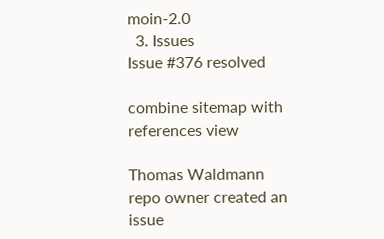moin-2.0
  3. Issues
Issue #376 resolved

combine sitemap with references view

Thomas Waldmann
repo owner created an issue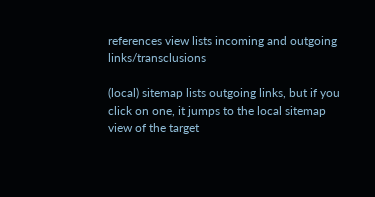references view lists incoming and outgoing links/transclusions

(local) sitemap lists outgoing links, but if you click on one, it jumps to the local sitemap view of the target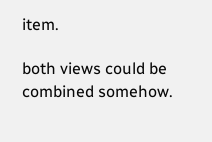item.

both views could be combined somehow.